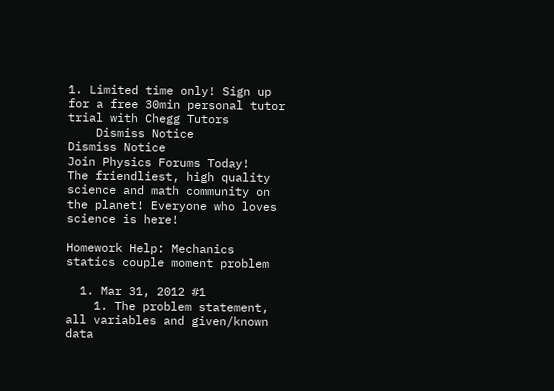1. Limited time only! Sign up for a free 30min personal tutor trial with Chegg Tutors
    Dismiss Notice
Dismiss Notice
Join Physics Forums Today!
The friendliest, high quality science and math community on the planet! Everyone who loves science is here!

Homework Help: Mechanics statics couple moment problem

  1. Mar 31, 2012 #1
    1. The problem statement, all variables and given/known data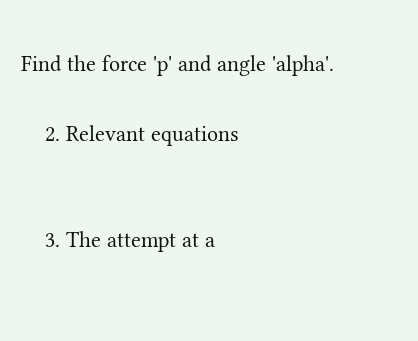Find the force 'p' and angle 'alpha'.

    2. Relevant equations


    3. The attempt at a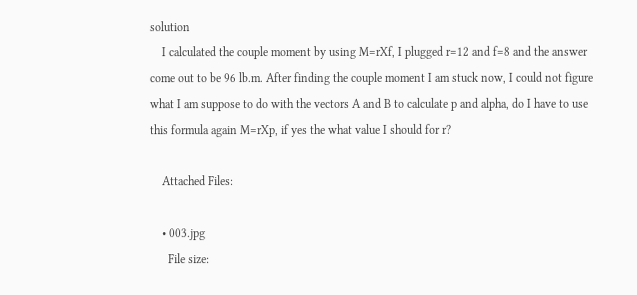solution
    I calculated the couple moment by using M=rXf, I plugged r=12 and f=8 and the answer come out to be 96 lb.m. After finding the couple moment I am stuck now, I could not figure what I am suppose to do with the vectors A and B to calculate p and alpha, do I have to use this formula again M=rXp, if yes the what value I should for r?

    Attached Files:

    • 003.jpg
      File size: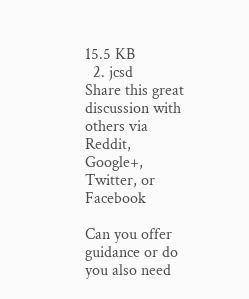15.5 KB
  2. jcsd
Share this great discussion with others via Reddit, Google+, Twitter, or Facebook

Can you offer guidance or do you also need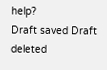help?
Draft saved Draft deleted